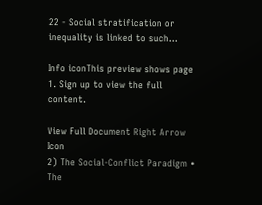22 - Social stratification or inequality is linked to such...

Info iconThis preview shows page 1. Sign up to view the full content.

View Full Document Right Arrow Icon
2) The Social-Conflict Paradigm • The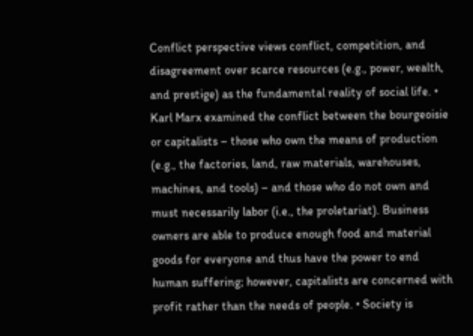Conflict perspective views conflict, competition, and disagreement over scarce resources (e.g., power, wealth, and prestige) as the fundamental reality of social life. • Karl Marx examined the conflict between the bourgeoisie or capitalists – those who own the means of production (e.g., the factories, land, raw materials, warehouses, machines, and tools) – and those who do not own and must necessarily labor (i.e., the proletariat). Business owners are able to produce enough food and material goods for everyone and thus have the power to end human suffering; however, capitalists are concerned with profit rather than the needs of people. • Society is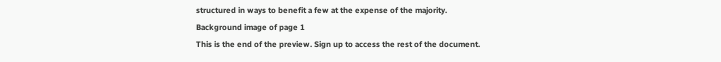structured in ways to benefit a few at the expense of the majority.
Background image of page 1
This is the end of the preview. Sign up to access the rest of the document.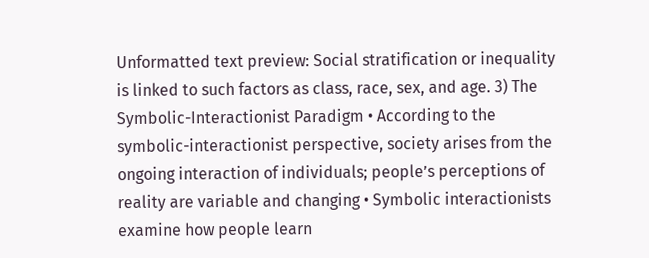Unformatted text preview: Social stratification or inequality is linked to such factors as class, race, sex, and age. 3) The Symbolic-Interactionist Paradigm • According to the symbolic-interactionist perspective, society arises from the ongoing interaction of individuals; people’s perceptions of reality are variable and changing • Symbolic interactionists examine how people learn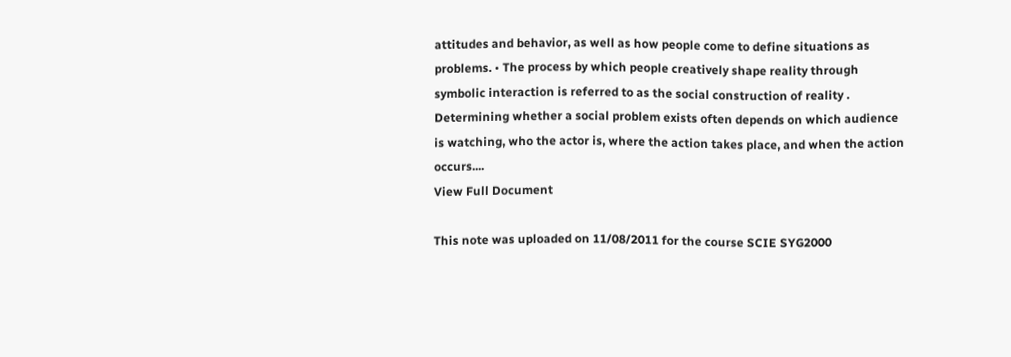attitudes and behavior, as well as how people come to define situations as problems. • The process by which people creatively shape reality through symbolic interaction is referred to as the social construction of reality . Determining whether a social problem exists often depends on which audience is watching, who the actor is, where the action takes place, and when the action occurs....
View Full Document

This note was uploaded on 11/08/2011 for the course SCIE SYG2000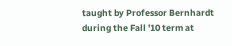taught by Professor Bernhardt during the Fall '10 term at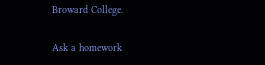Broward College.

Ask a homework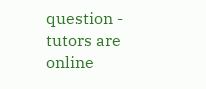question - tutors are online